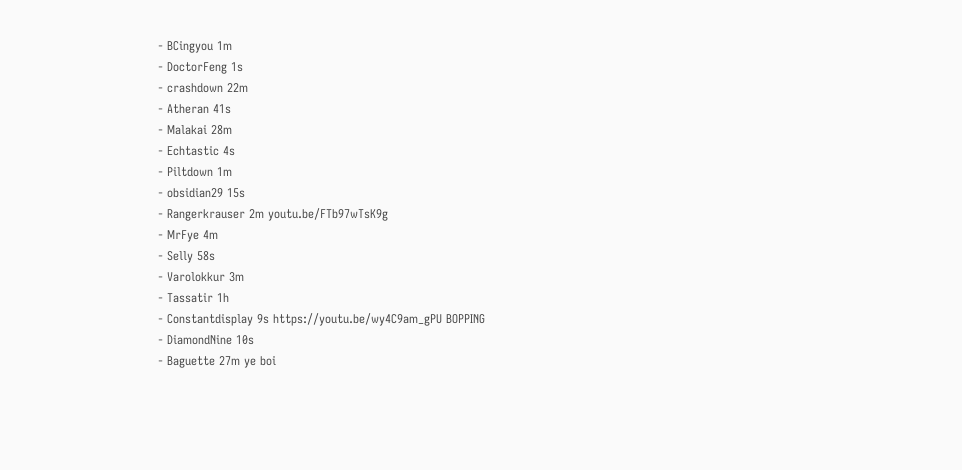- BCingyou 1m
- DoctorFeng 1s
- crashdown 22m
- Atheran 41s
- Malakai 28m
- Echtastic 4s
- Piltdown 1m
- obsidian29 15s
- Rangerkrauser 2m youtu.be/FTb97wTsK9g
- MrFye 4m
- Selly 58s
- Varolokkur 3m
- Tassatir 1h
- Constantdisplay 9s https://youtu.be/wy4C9am_gPU BOPPING
- DiamondNine 10s
- Baguette 27m ye boi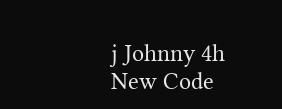j Johnny 4h New Code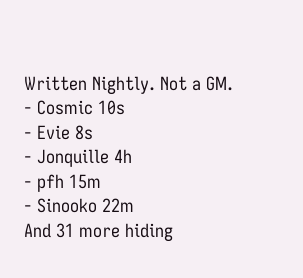Written Nightly. Not a GM.
- Cosmic 10s
- Evie 8s
- Jonquille 4h
- pfh 15m
- Sinooko 22m
And 31 more hiding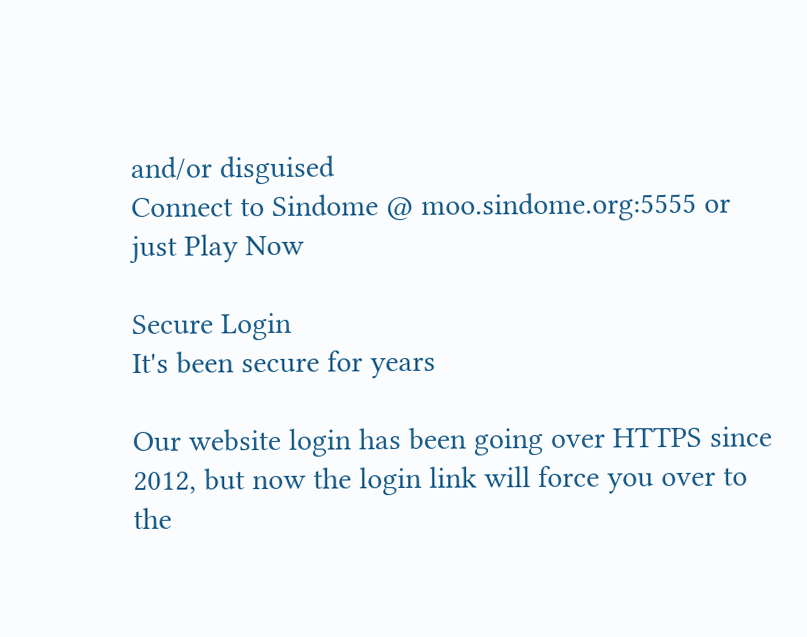and/or disguised
Connect to Sindome @ moo.sindome.org:5555 or just Play Now

Secure Login
It's been secure for years

Our website login has been going over HTTPS since 2012, but now the login link will force you over to the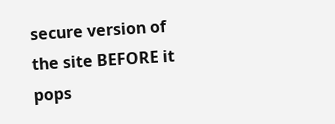secure version of the site BEFORE it pops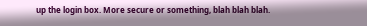up the login box. More secure or something, blah blah blah.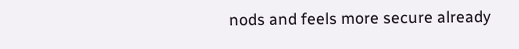nods and feels more secure already